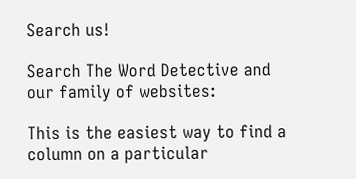Search us!

Search The Word Detective and our family of websites:

This is the easiest way to find a column on a particular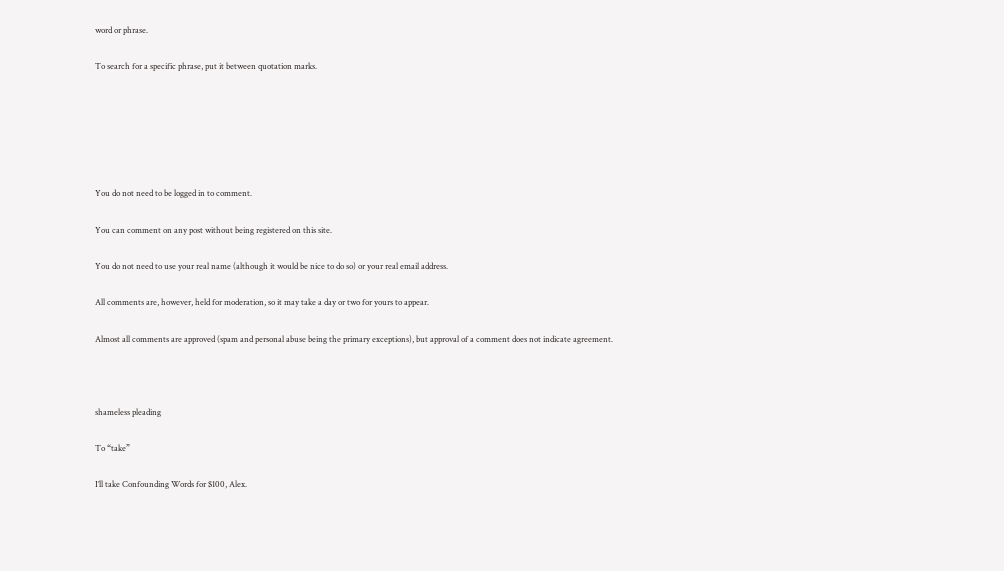word or phrase.

To search for a specific phrase, put it between quotation marks.






You do not need to be logged in to comment.

You can comment on any post without being registered on this site.

You do not need to use your real name (although it would be nice to do so) or your real email address.

All comments are, however, held for moderation, so it may take a day or two for yours to appear.

Almost all comments are approved (spam and personal abuse being the primary exceptions), but approval of a comment does not indicate agreement.



shameless pleading

To “take”

I’ll take Confounding Words for $100, Alex.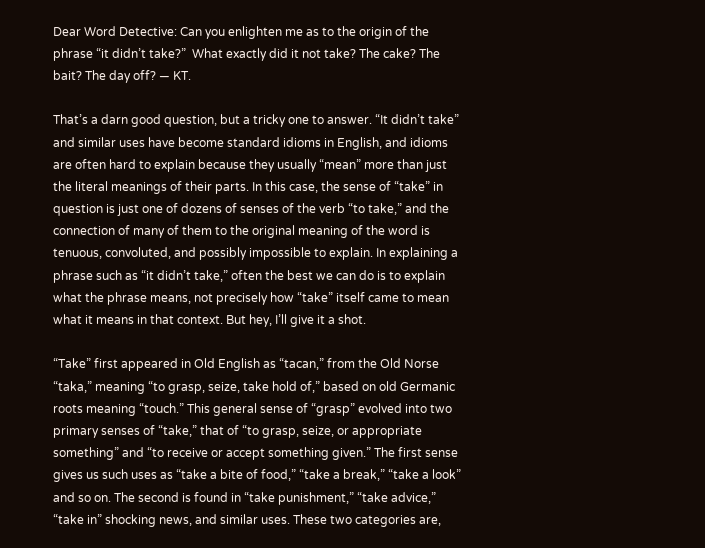Dear Word Detective: Can you enlighten me as to the origin of the phrase “it didn’t take?”  What exactly did it not take? The cake? The bait? The day off? — KT.

That’s a darn good question, but a tricky one to answer. “It didn’t take” and similar uses have become standard idioms in English, and idioms are often hard to explain because they usually “mean” more than just the literal meanings of their parts. In this case, the sense of “take” in question is just one of dozens of senses of the verb “to take,” and the connection of many of them to the original meaning of the word is tenuous, convoluted, and possibly impossible to explain. In explaining a phrase such as “it didn’t take,” often the best we can do is to explain what the phrase means, not precisely how “take” itself came to mean what it means in that context. But hey, I’ll give it a shot.

“Take” first appeared in Old English as “tacan,” from the Old Norse “taka,” meaning “to grasp, seize, take hold of,” based on old Germanic roots meaning “touch.” This general sense of “grasp” evolved into two primary senses of “take,” that of “to grasp, seize, or appropriate something” and “to receive or accept something given.” The first sense gives us such uses as “take a bite of food,” “take a break,” “take a look” and so on. The second is found in “take punishment,” “take advice,” “take in” shocking news, and similar uses. These two categories are,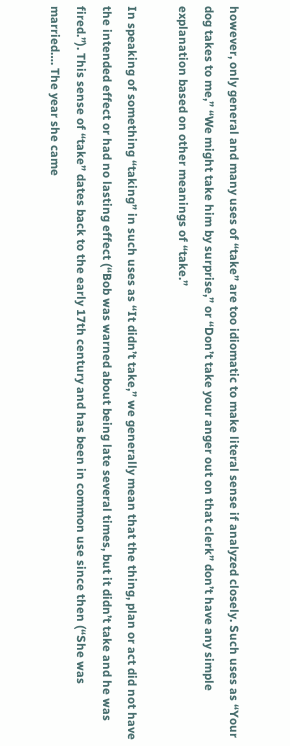however, only general and many uses of “take” are too idiomatic to make literal sense if analyzed closely. Such uses as “Your dog takes to me,” “We might take him by surprise,” or “Don’t take your anger out on that clerk” don’t have any simple explanation based on other meanings of “take.”

In speaking of something “taking” in such uses as “It didn’t take,” we generally mean that the thing, plan or act did not have the intended effect or had no lasting effect (“Bob was warned about being late several times, but it didn’t take and he was fired.”). This sense of “take” dates back to the early 17th century and has been in common use since then (“She was married…. The year she came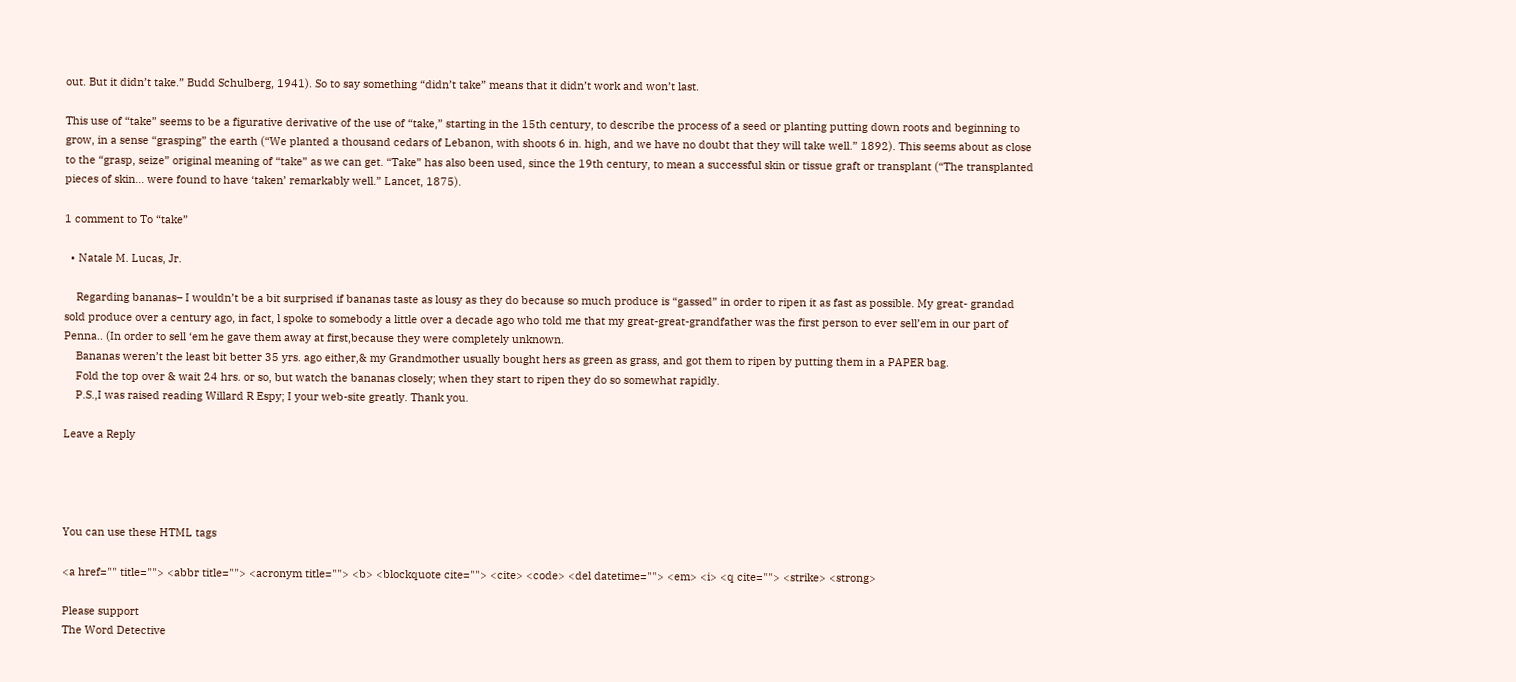out. But it didn’t take.” Budd Schulberg, 1941). So to say something “didn’t take” means that it didn’t work and won’t last.

This use of “take” seems to be a figurative derivative of the use of “take,” starting in the 15th century, to describe the process of a seed or planting putting down roots and beginning to grow, in a sense “grasping” the earth (“We planted a thousand cedars of Lebanon, with shoots 6 in. high, and we have no doubt that they will take well.” 1892). This seems about as close to the “grasp, seize” original meaning of “take” as we can get. “Take” has also been used, since the 19th century, to mean a successful skin or tissue graft or transplant (“The transplanted pieces of skin… were found to have ‘taken’ remarkably well.” Lancet, 1875).

1 comment to To “take”

  • Natale M. Lucas, Jr.

    Regarding bananas– I wouldn’t be a bit surprised if bananas taste as lousy as they do because so much produce is “gassed” in order to ripen it as fast as possible. My great- grandad sold produce over a century ago, in fact, l spoke to somebody a little over a decade ago who told me that my great-great-grandfather was the first person to ever sell’em in our part of Penna.. (In order to sell ‘em he gave them away at first,because they were completely unknown.
    Bananas weren’t the least bit better 35 yrs. ago either,& my Grandmother usually bought hers as green as grass, and got them to ripen by putting them in a PAPER bag.
    Fold the top over & wait 24 hrs. or so, but watch the bananas closely; when they start to ripen they do so somewhat rapidly.
    P.S.,I was raised reading Willard R Espy; I your web-site greatly. Thank you.

Leave a Reply




You can use these HTML tags

<a href="" title=""> <abbr title=""> <acronym title=""> <b> <blockquote cite=""> <cite> <code> <del datetime=""> <em> <i> <q cite=""> <strike> <strong>

Please support
The Word Detective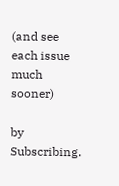(and see each issue
much sooner)

by Subscribing.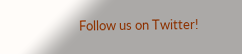Follow us on Twitter!